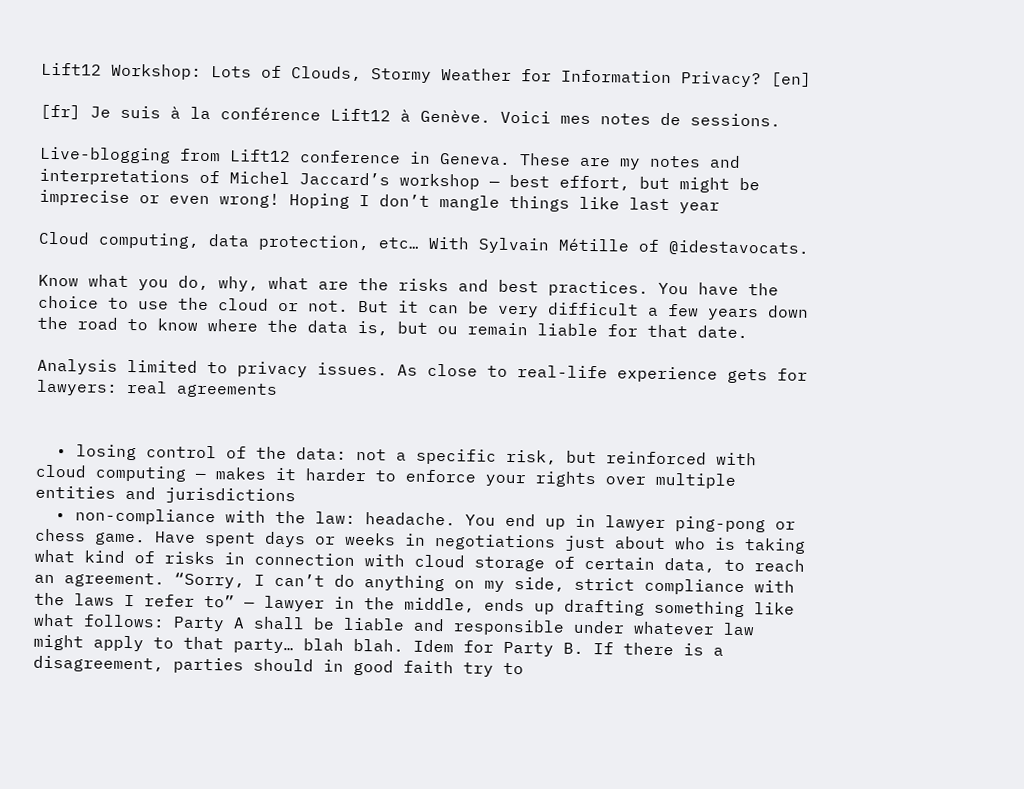Lift12 Workshop: Lots of Clouds, Stormy Weather for Information Privacy? [en]

[fr] Je suis à la conférence Lift12 à Genève. Voici mes notes de sessions.

Live-blogging from Lift12 conference in Geneva. These are my notes and interpretations of Michel Jaccard’s workshop — best effort, but might be imprecise or even wrong! Hoping I don’t mangle things like last year

Cloud computing, data protection, etc… With Sylvain Métille of @idestavocats.

Know what you do, why, what are the risks and best practices. You have the choice to use the cloud or not. But it can be very difficult a few years down the road to know where the data is, but ou remain liable for that date.

Analysis limited to privacy issues. As close to real-life experience gets for lawyers: real agreements


  • losing control of the data: not a specific risk, but reinforced with cloud computing — makes it harder to enforce your rights over multiple entities and jurisdictions
  • non-compliance with the law: headache. You end up in lawyer ping-pong or chess game. Have spent days or weeks in negotiations just about who is taking what kind of risks in connection with cloud storage of certain data, to reach an agreement. “Sorry, I can’t do anything on my side, strict compliance with the laws I refer to” — lawyer in the middle, ends up drafting something like what follows: Party A shall be liable and responsible under whatever law might apply to that party… blah blah. Idem for Party B. If there is a disagreement, parties should in good faith try to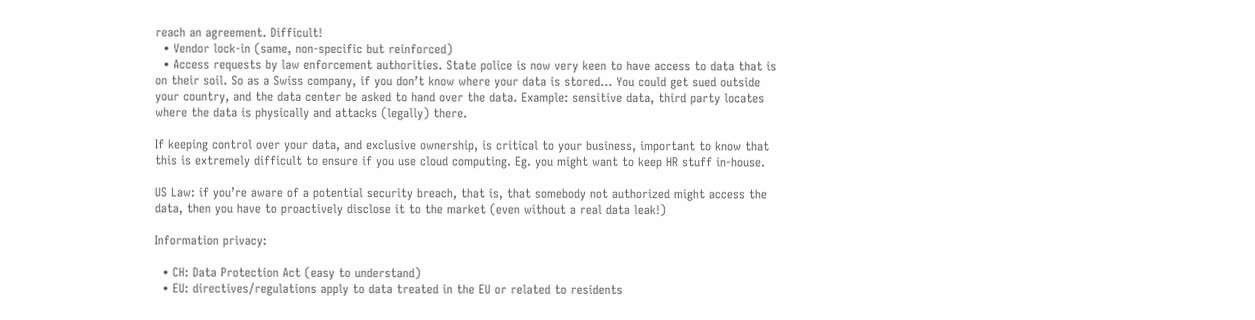reach an agreement. Difficult!
  • Vendor lock-in (same, non-specific but reinforced)
  • Access requests by law enforcement authorities. State police is now very keen to have access to data that is on their soil. So as a Swiss company, if you don’t know where your data is stored… You could get sued outside your country, and the data center be asked to hand over the data. Example: sensitive data, third party locates where the data is physically and attacks (legally) there.

If keeping control over your data, and exclusive ownership, is critical to your business, important to know that this is extremely difficult to ensure if you use cloud computing. Eg. you might want to keep HR stuff in-house.

US Law: if you’re aware of a potential security breach, that is, that somebody not authorized might access the data, then you have to proactively disclose it to the market (even without a real data leak!)

Information privacy:

  • CH: Data Protection Act (easy to understand)
  • EU: directives/regulations apply to data treated in the EU or related to residents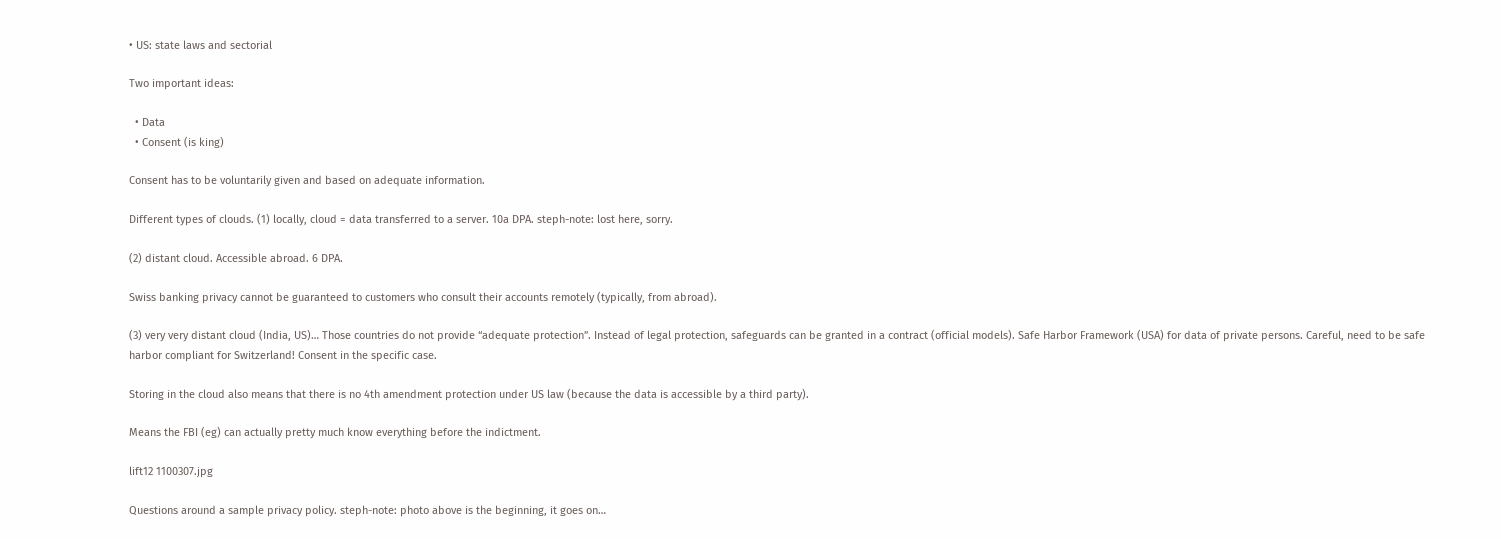• US: state laws and sectorial

Two important ideas:

  • Data
  • Consent (is king)

Consent has to be voluntarily given and based on adequate information.

Different types of clouds. (1) locally, cloud = data transferred to a server. 10a DPA. steph-note: lost here, sorry.

(2) distant cloud. Accessible abroad. 6 DPA.

Swiss banking privacy cannot be guaranteed to customers who consult their accounts remotely (typically, from abroad).

(3) very very distant cloud (India, US)… Those countries do not provide “adequate protection”. Instead of legal protection, safeguards can be granted in a contract (official models). Safe Harbor Framework (USA) for data of private persons. Careful, need to be safe harbor compliant for Switzerland! Consent in the specific case.

Storing in the cloud also means that there is no 4th amendment protection under US law (because the data is accessible by a third party).

Means the FBI (eg) can actually pretty much know everything before the indictment.

lift12 1100307.jpg

Questions around a sample privacy policy. steph-note: photo above is the beginning, it goes on…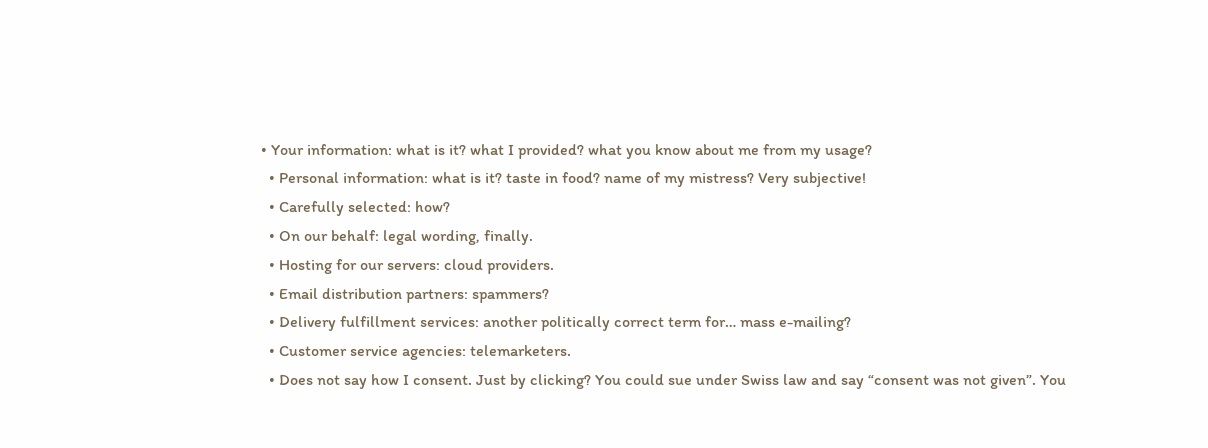• Your information: what is it? what I provided? what you know about me from my usage?
  • Personal information: what is it? taste in food? name of my mistress? Very subjective!
  • Carefully selected: how?
  • On our behalf: legal wording, finally.
  • Hosting for our servers: cloud providers.
  • Email distribution partners: spammers?
  • Delivery fulfillment services: another politically correct term for… mass e-mailing?
  • Customer service agencies: telemarketers.
  • Does not say how I consent. Just by clicking? You could sue under Swiss law and say “consent was not given”. You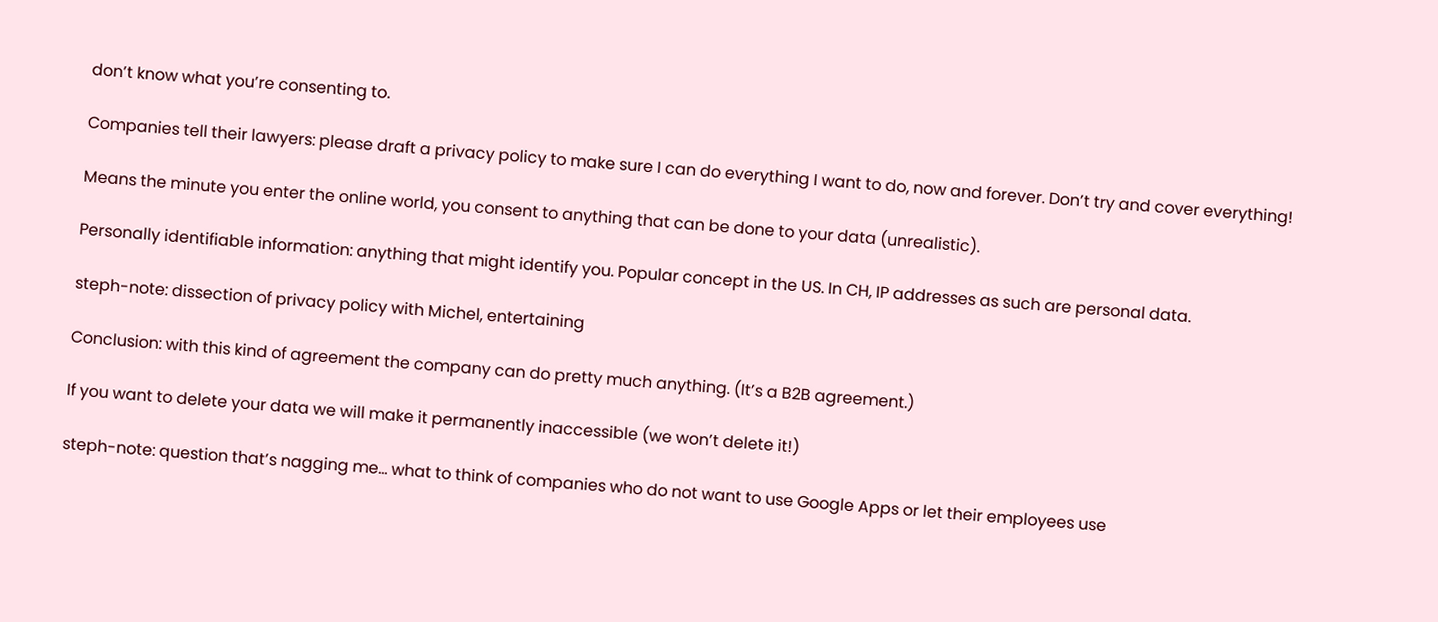don’t know what you’re consenting to.

Companies tell their lawyers: please draft a privacy policy to make sure I can do everything I want to do, now and forever. Don’t try and cover everything!

Means the minute you enter the online world, you consent to anything that can be done to your data (unrealistic).

Personally identifiable information: anything that might identify you. Popular concept in the US. In CH, IP addresses as such are personal data.

steph-note: dissection of privacy policy with Michel, entertaining

Conclusion: with this kind of agreement the company can do pretty much anything. (It’s a B2B agreement.)

If you want to delete your data we will make it permanently inaccessible (we won’t delete it!)

steph-note: question that’s nagging me… what to think of companies who do not want to use Google Apps or let their employees use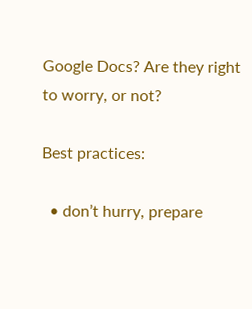Google Docs? Are they right to worry, or not?

Best practices:

  • don’t hurry, prepare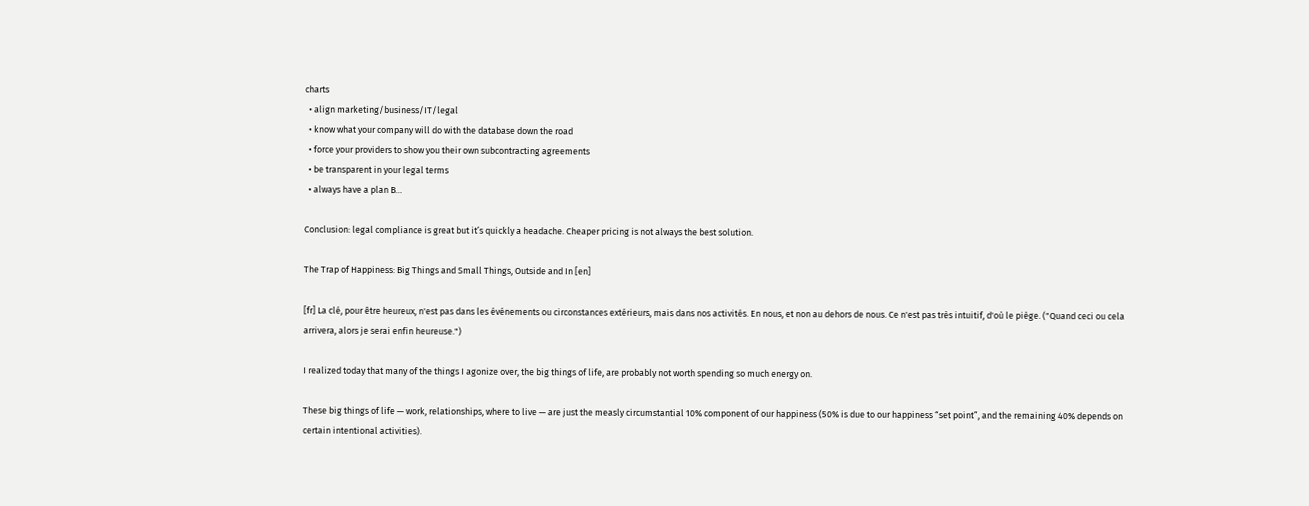charts
  • align marketing/business/IT/legal
  • know what your company will do with the database down the road
  • force your providers to show you their own subcontracting agreements
  • be transparent in your legal terms
  • always have a plan B…

Conclusion: legal compliance is great but it’s quickly a headache. Cheaper pricing is not always the best solution.

The Trap of Happiness: Big Things and Small Things, Outside and In [en]

[fr] La clé, pour être heureux, n'est pas dans les événements ou circonstances extérieurs, mais dans nos activités. En nous, et non au dehors de nous. Ce n'est pas très intuitif, d'où le piège. ("Quand ceci ou cela arrivera, alors je serai enfin heureuse.")

I realized today that many of the things I agonize over, the big things of life, are probably not worth spending so much energy on.

These big things of life — work, relationships, where to live — are just the measly circumstantial 10% component of our happiness (50% is due to our happiness “set point”, and the remaining 40% depends on certain intentional activities).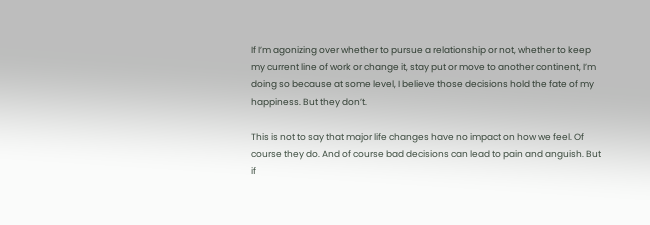If I’m agonizing over whether to pursue a relationship or not, whether to keep my current line of work or change it, stay put or move to another continent, I’m doing so because at some level, I believe those decisions hold the fate of my happiness. But they don’t.

This is not to say that major life changes have no impact on how we feel. Of course they do. And of course bad decisions can lead to pain and anguish. But if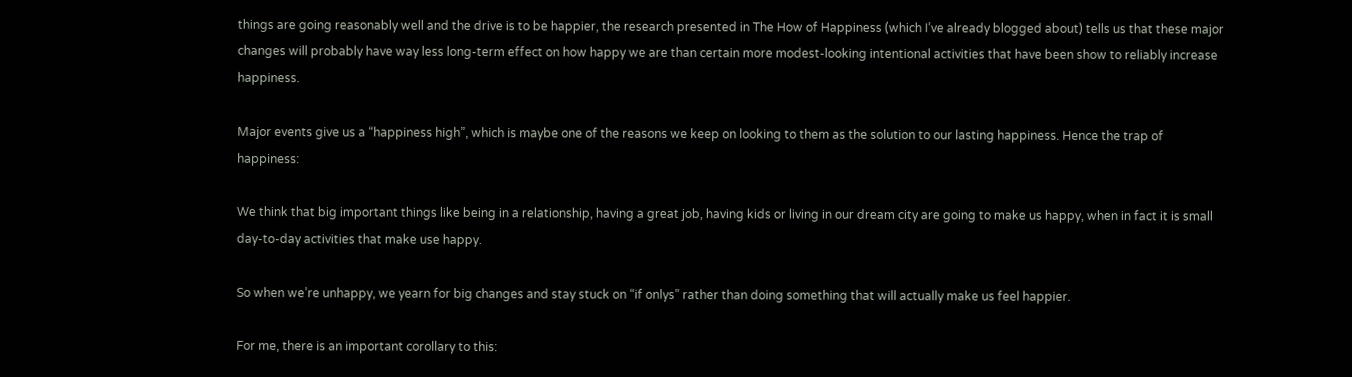things are going reasonably well and the drive is to be happier, the research presented in The How of Happiness (which I’ve already blogged about) tells us that these major changes will probably have way less long-term effect on how happy we are than certain more modest-looking intentional activities that have been show to reliably increase happiness.

Major events give us a “happiness high”, which is maybe one of the reasons we keep on looking to them as the solution to our lasting happiness. Hence the trap of happiness:

We think that big important things like being in a relationship, having a great job, having kids or living in our dream city are going to make us happy, when in fact it is small day-to-day activities that make use happy.

So when we’re unhappy, we yearn for big changes and stay stuck on “if onlys” rather than doing something that will actually make us feel happier.

For me, there is an important corollary to this: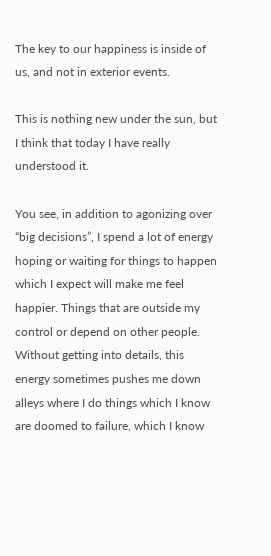The key to our happiness is inside of us, and not in exterior events.

This is nothing new under the sun, but I think that today I have really understood it.

You see, in addition to agonizing over “big decisions”, I spend a lot of energy hoping or waiting for things to happen which I expect will make me feel happier. Things that are outside my control or depend on other people. Without getting into details, this energy sometimes pushes me down alleys where I do things which I know are doomed to failure, which I know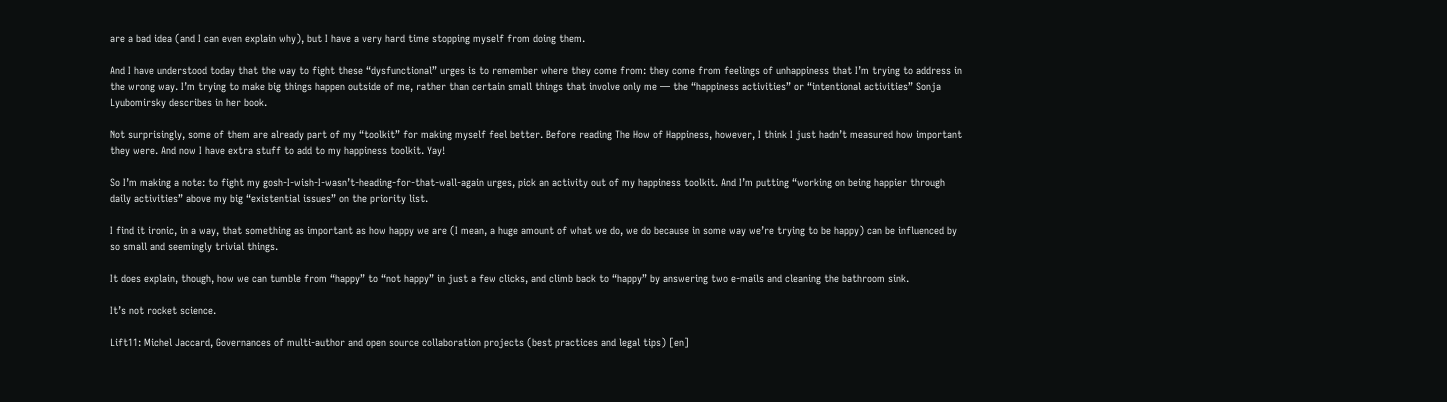are a bad idea (and I can even explain why), but I have a very hard time stopping myself from doing them.

And I have understood today that the way to fight these “dysfunctional” urges is to remember where they come from: they come from feelings of unhappiness that I’m trying to address in the wrong way. I’m trying to make big things happen outside of me, rather than certain small things that involve only me — the “happiness activities” or “intentional activities” Sonja Lyubomirsky describes in her book.

Not surprisingly, some of them are already part of my “toolkit” for making myself feel better. Before reading The How of Happiness, however, I think I just hadn’t measured how important they were. And now I have extra stuff to add to my happiness toolkit. Yay!

So I’m making a note: to fight my gosh-I-wish-I-wasn’t-heading-for-that-wall-again urges, pick an activity out of my happiness toolkit. And I’m putting “working on being happier through daily activities” above my big “existential issues” on the priority list.

I find it ironic, in a way, that something as important as how happy we are (I mean, a huge amount of what we do, we do because in some way we’re trying to be happy) can be influenced by so small and seemingly trivial things.

It does explain, though, how we can tumble from “happy” to “not happy” in just a few clicks, and climb back to “happy” by answering two e-mails and cleaning the bathroom sink.

It’s not rocket science.

Lift11: Michel Jaccard, Governances of multi-author and open source collaboration projects (best practices and legal tips) [en]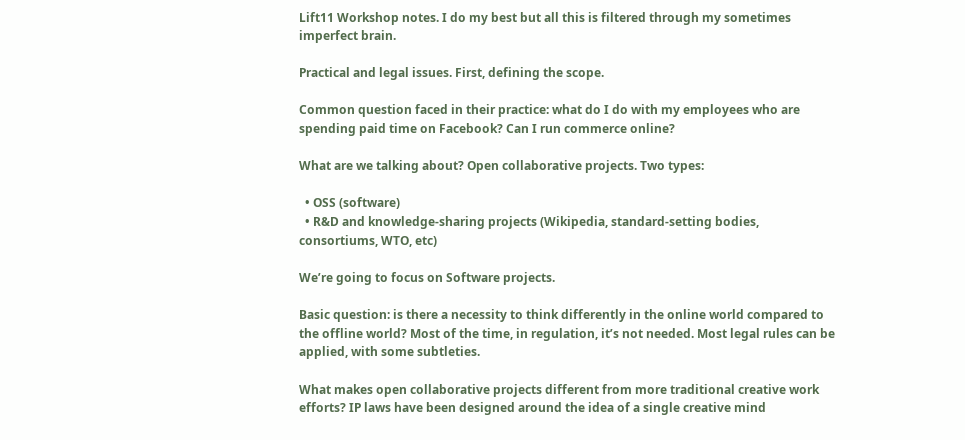Lift11 Workshop notes. I do my best but all this is filtered through my sometimes imperfect brain.

Practical and legal issues. First, defining the scope.

Common question faced in their practice: what do I do with my employees who are spending paid time on Facebook? Can I run commerce online?

What are we talking about? Open collaborative projects. Two types:

  • OSS (software)
  • R&D and knowledge-sharing projects (Wikipedia, standard-setting bodies, consortiums, WTO, etc)

We’re going to focus on Software projects.

Basic question: is there a necessity to think differently in the online world compared to the offline world? Most of the time, in regulation, it’s not needed. Most legal rules can be applied, with some subtleties.

What makes open collaborative projects different from more traditional creative work efforts? IP laws have been designed around the idea of a single creative mind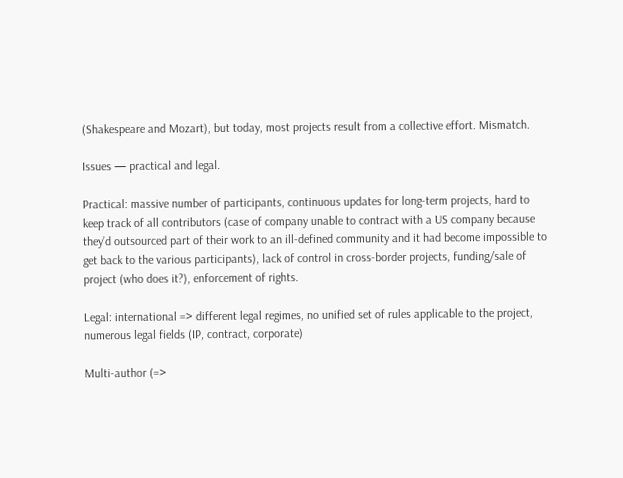(Shakespeare and Mozart), but today, most projects result from a collective effort. Mismatch.

Issues — practical and legal.

Practical: massive number of participants, continuous updates for long-term projects, hard to keep track of all contributors (case of company unable to contract with a US company because they’d outsourced part of their work to an ill-defined community and it had become impossible to get back to the various participants), lack of control in cross-border projects, funding/sale of project (who does it?), enforcement of rights.

Legal: international => different legal regimes, no unified set of rules applicable to the project, numerous legal fields (IP, contract, corporate)

Multi-author (=>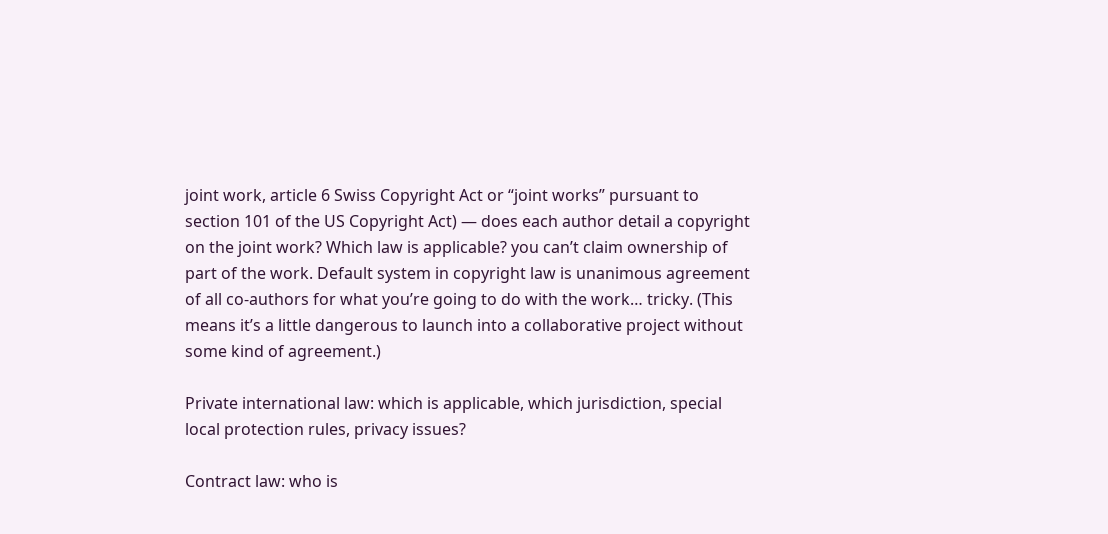joint work, article 6 Swiss Copyright Act or “joint works” pursuant to section 101 of the US Copyright Act) — does each author detail a copyright on the joint work? Which law is applicable? you can’t claim ownership of part of the work. Default system in copyright law is unanimous agreement of all co-authors for what you’re going to do with the work… tricky. (This means it’s a little dangerous to launch into a collaborative project without some kind of agreement.)

Private international law: which is applicable, which jurisdiction, special local protection rules, privacy issues?

Contract law: who is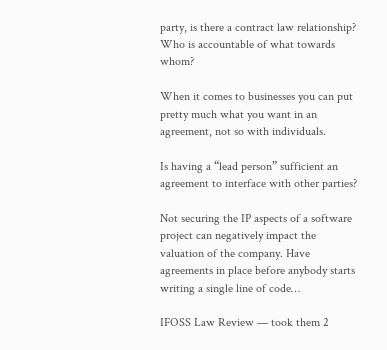party, is there a contract law relationship? Who is accountable of what towards whom?

When it comes to businesses you can put pretty much what you want in an agreement, not so with individuals.

Is having a “lead person” sufficient an agreement to interface with other parties?

Not securing the IP aspects of a software project can negatively impact the valuation of the company. Have agreements in place before anybody starts writing a single line of code…

IFOSS Law Review — took them 2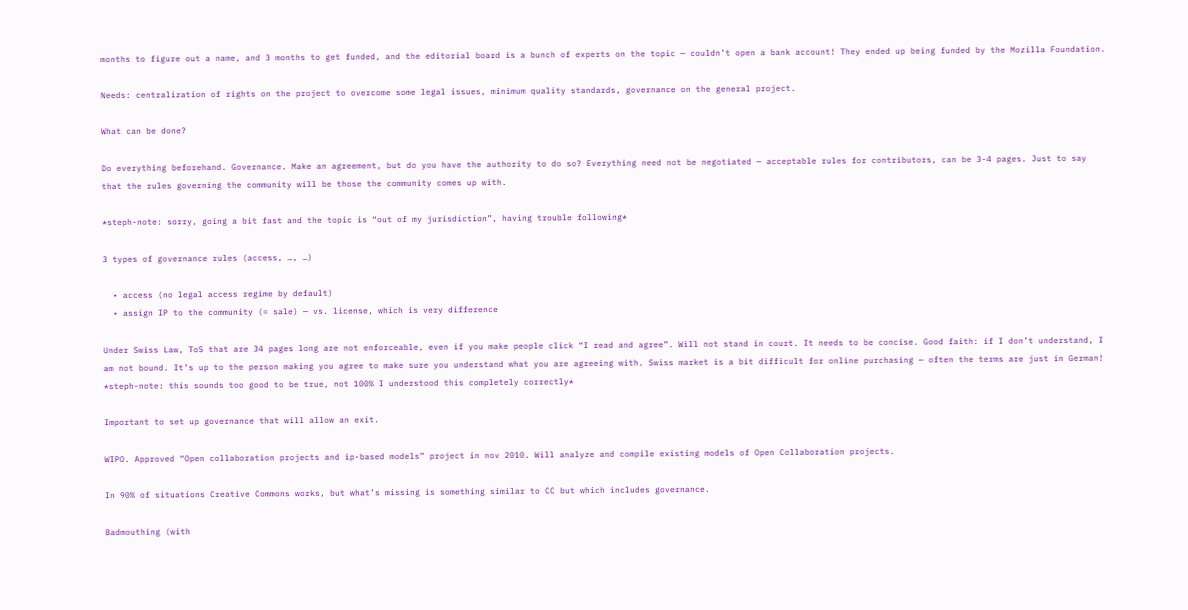months to figure out a name, and 3 months to get funded, and the editorial board is a bunch of experts on the topic — couldn’t open a bank account! They ended up being funded by the Mozilla Foundation.

Needs: centralization of rights on the project to overcome some legal issues, minimum quality standards, governance on the general project.

What can be done?

Do everything beforehand. Governance. Make an agreement, but do you have the authority to do so? Everything need not be negotiated — acceptable rules for contributors, can be 3-4 pages. Just to say that the rules governing the community will be those the community comes up with.

*steph-note: sorry, going a bit fast and the topic is “out of my jurisdiction”, having trouble following*

3 types of governance rules (access, …, …)

  • access (no legal access regime by default)
  • assign IP to the community (= sale) — vs. license, which is very difference

Under Swiss Law, ToS that are 34 pages long are not enforceable, even if you make people click “I read and agree”. Will not stand in court. It needs to be concise. Good faith: if I don’t understand, I am not bound. It’s up to the person making you agree to make sure you understand what you are agreeing with. Swiss market is a bit difficult for online purchasing — often the terms are just in German! *steph-note: this sounds too good to be true, not 100% I understood this completely correctly*

Important to set up governance that will allow an exit.

WIPO. Approved “Open collaboration projects and ip-based models” project in nov 2010. Will analyze and compile existing models of Open Collaboration projects.

In 90% of situations Creative Commons works, but what’s missing is something similar to CC but which includes governance.

Badmouthing (with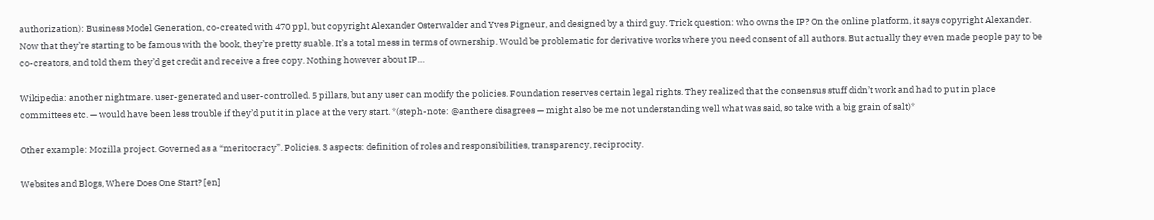authorization): Business Model Generation, co-created with 470 ppl, but copyright Alexander Osterwalder and Yves Pigneur, and designed by a third guy. Trick question: who owns the IP? On the online platform, it says copyright Alexander. Now that they’re starting to be famous with the book, they’re pretty suable. It’s a total mess in terms of ownership. Would be problematic for derivative works where you need consent of all authors. But actually they even made people pay to be co-creators, and told them they’d get credit and receive a free copy. Nothing however about IP…

Wikipedia: another nightmare. user-generated and user-controlled. 5 pillars, but any user can modify the policies. Foundation reserves certain legal rights. They realized that the consensus stuff didn’t work and had to put in place committees etc. — would have been less trouble if they’d put it in place at the very start. *(steph-note: @anthere disagrees — might also be me not understanding well what was said, so take with a big grain of salt)*

Other example: Mozilla project. Governed as a “meritocracy”. Policies. 3 aspects: definition of roles and responsibilities, transparency, reciprocity.

Websites and Blogs, Where Does One Start? [en]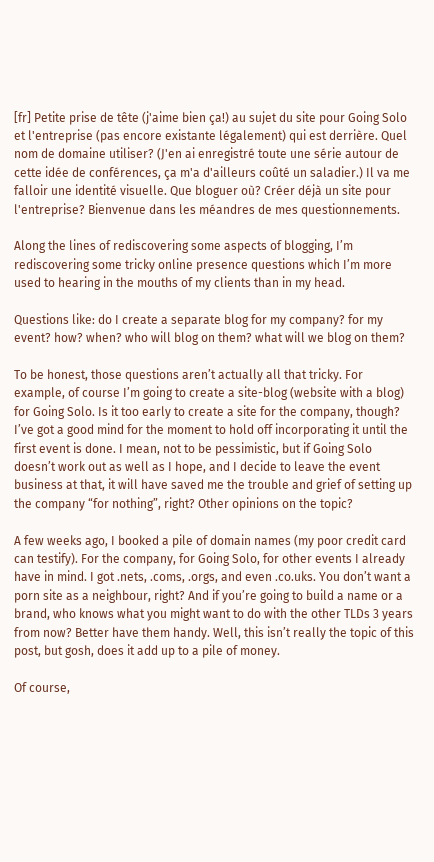[fr] Petite prise de tête (j'aime bien ça!) au sujet du site pour Going Solo et l'entreprise (pas encore existante légalement) qui est derrière. Quel nom de domaine utiliser? (J'en ai enregistré toute une série autour de cette idée de conférences, ça m'a d'ailleurs coûté un saladier.) Il va me falloir une identité visuelle. Que bloguer où? Créer déjà un site pour l'entreprise? Bienvenue dans les méandres de mes questionnements.

Along the lines of rediscovering some aspects of blogging, I’m rediscovering some tricky online presence questions which I’m more used to hearing in the mouths of my clients than in my head.

Questions like: do I create a separate blog for my company? for my event? how? when? who will blog on them? what will we blog on them?

To be honest, those questions aren’t actually all that tricky. For example, of course I’m going to create a site-blog (website with a blog) for Going Solo. Is it too early to create a site for the company, though? I’ve got a good mind for the moment to hold off incorporating it until the first event is done. I mean, not to be pessimistic, but if Going Solo doesn’t work out as well as I hope, and I decide to leave the event business at that, it will have saved me the trouble and grief of setting up the company “for nothing”, right? Other opinions on the topic?

A few weeks ago, I booked a pile of domain names (my poor credit card can testify). For the company, for Going Solo, for other events I already have in mind. I got .nets, .coms, .orgs, and even .co.uks. You don’t want a porn site as a neighbour, right? And if you’re going to build a name or a brand, who knows what you might want to do with the other TLDs 3 years from now? Better have them handy. Well, this isn’t really the topic of this post, but gosh, does it add up to a pile of money.

Of course,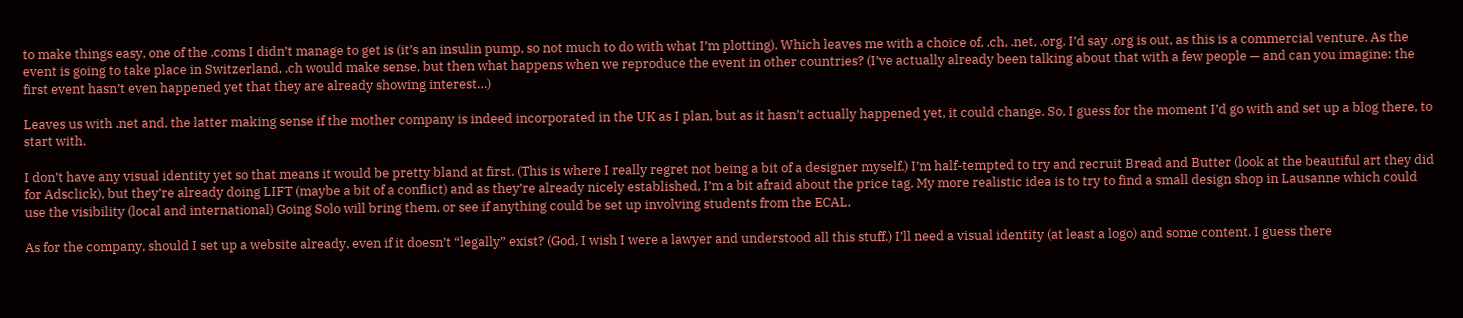to make things easy, one of the .coms I didn’t manage to get is (it’s an insulin pump, so not much to do with what I’m plotting). Which leaves me with a choice of, .ch, .net, .org. I’d say .org is out, as this is a commercial venture. As the event is going to take place in Switzerland, .ch would make sense, but then what happens when we reproduce the event in other countries? (I’ve actually already been talking about that with a few people — and can you imagine: the first event hasn’t even happened yet that they are already showing interest…)

Leaves us with .net and, the latter making sense if the mother company is indeed incorporated in the UK as I plan, but as it hasn’t actually happened yet, it could change. So, I guess for the moment I’d go with and set up a blog there, to start with.

I don’t have any visual identity yet so that means it would be pretty bland at first. (This is where I really regret not being a bit of a designer myself.) I’m half-tempted to try and recruit Bread and Butter (look at the beautiful art they did for Adsclick), but they’re already doing LIFT (maybe a bit of a conflict) and as they’re already nicely established, I’m a bit afraid about the price tag. My more realistic idea is to try to find a small design shop in Lausanne which could use the visibility (local and international) Going Solo will bring them, or see if anything could be set up involving students from the ECAL.

As for the company, should I set up a website already, even if it doesn’t “legally” exist? (God, I wish I were a lawyer and understood all this stuff.) I’ll need a visual identity (at least a logo) and some content. I guess there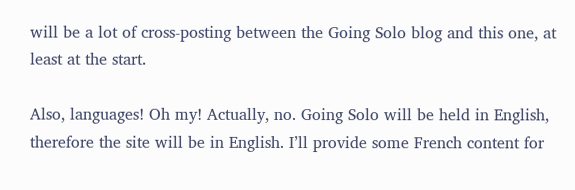will be a lot of cross-posting between the Going Solo blog and this one, at least at the start.

Also, languages! Oh my! Actually, no. Going Solo will be held in English, therefore the site will be in English. I’ll provide some French content for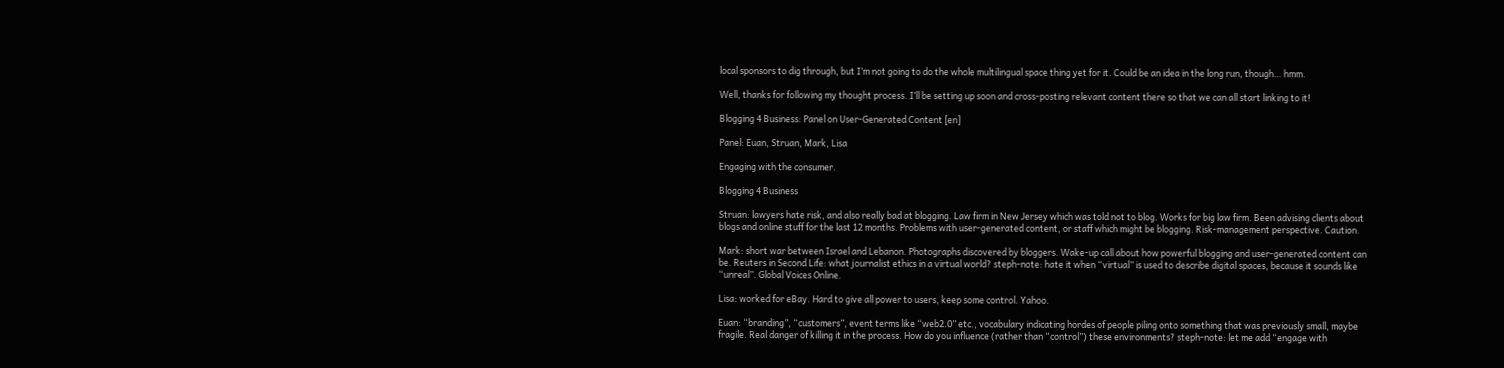local sponsors to dig through, but I’m not going to do the whole multilingual space thing yet for it. Could be an idea in the long run, though… hmm.

Well, thanks for following my thought process. I’ll be setting up soon and cross-posting relevant content there so that we can all start linking to it!

Blogging 4 Business: Panel on User-Generated Content [en]

Panel: Euan, Struan, Mark, Lisa

Engaging with the consumer.

Blogging 4 Business

Struan: lawyers hate risk, and also really bad at blogging. Law firm in New Jersey which was told not to blog. Works for big law firm. Been advising clients about blogs and online stuff for the last 12 months. Problems with user-generated content, or staff which might be blogging. Risk-management perspective. Caution.

Mark: short war between Israel and Lebanon. Photographs discovered by bloggers. Wake-up call about how powerful blogging and user-generated content can be. Reuters in Second Life: what journalist ethics in a virtual world? steph-note: hate it when “virtual” is used to describe digital spaces, because it sounds like “unreal”. Global Voices Online.

Lisa: worked for eBay. Hard to give all power to users, keep some control. Yahoo.

Euan: “branding”, “customers”, event terms like “web2.0” etc., vocabulary indicating hordes of people piling onto something that was previously small, maybe fragile. Real danger of killing it in the process. How do you influence (rather than “control”) these environments? steph-note: let me add “engage with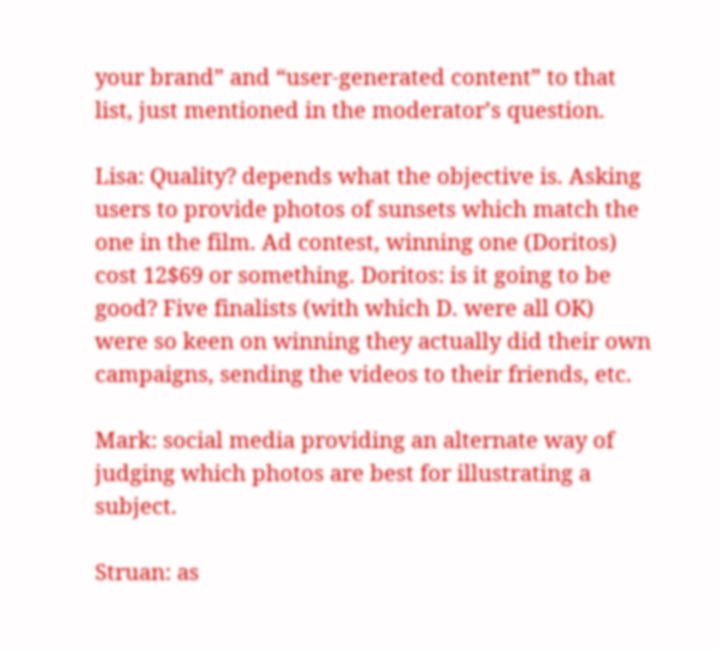your brand” and “user-generated content” to that list, just mentioned in the moderator’s question.

Lisa: Quality? depends what the objective is. Asking users to provide photos of sunsets which match the one in the film. Ad contest, winning one (Doritos) cost 12$69 or something. Doritos: is it going to be good? Five finalists (with which D. were all OK) were so keen on winning they actually did their own campaigns, sending the videos to their friends, etc.

Mark: social media providing an alternate way of judging which photos are best for illustrating a subject.

Struan: as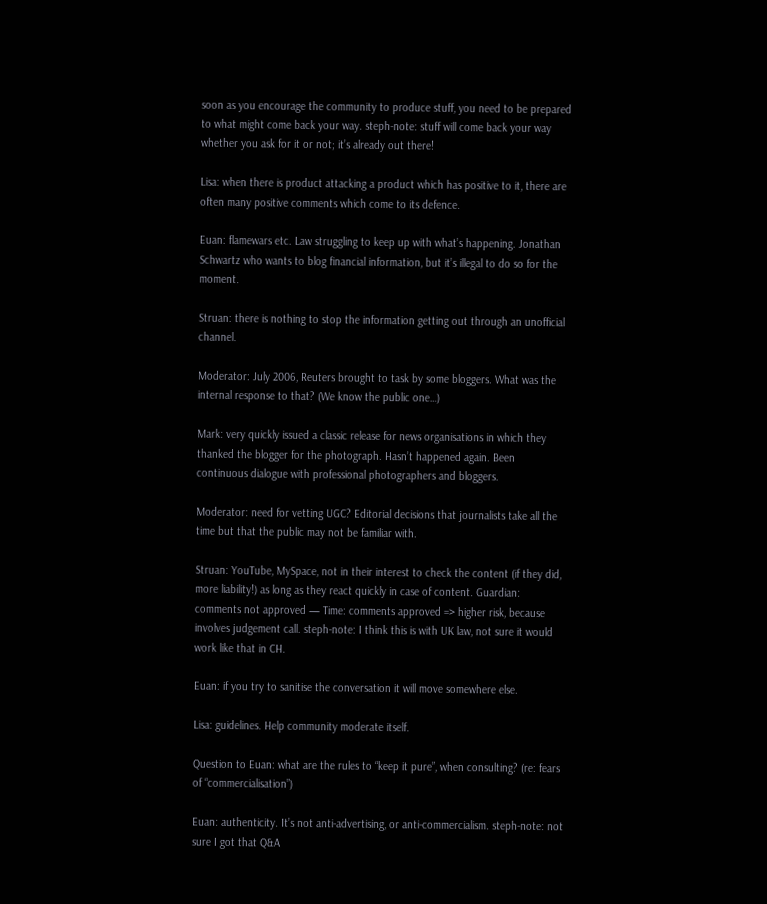soon as you encourage the community to produce stuff, you need to be prepared to what might come back your way. steph-note: stuff will come back your way whether you ask for it or not; it’s already out there!

Lisa: when there is product attacking a product which has positive to it, there are often many positive comments which come to its defence.

Euan: flamewars etc. Law struggling to keep up with what’s happening. Jonathan Schwartz who wants to blog financial information, but it’s illegal to do so for the moment.

Struan: there is nothing to stop the information getting out through an unofficial channel.

Moderator: July 2006, Reuters brought to task by some bloggers. What was the internal response to that? (We know the public one…)

Mark: very quickly issued a classic release for news organisations in which they thanked the blogger for the photograph. Hasn’t happened again. Been continuous dialogue with professional photographers and bloggers.

Moderator: need for vetting UGC? Editorial decisions that journalists take all the time but that the public may not be familiar with.

Struan: YouTube, MySpace, not in their interest to check the content (if they did, more liability!) as long as they react quickly in case of content. Guardian: comments not approved — Time: comments approved => higher risk, because involves judgement call. steph-note: I think this is with UK law, not sure it would work like that in CH.

Euan: if you try to sanitise the conversation it will move somewhere else.

Lisa: guidelines. Help community moderate itself.

Question to Euan: what are the rules to “keep it pure”, when consulting? (re: fears of “commercialisation”)

Euan: authenticity. It’s not anti-advertising, or anti-commercialism. steph-note: not sure I got that Q&A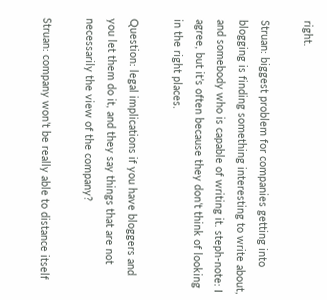right.

Struan: biggest problem for companies getting into blogging is finding something interesting to write about, and somebody who is capable of writing it. steph-note: I agree, but it’s often because they don’t think of looking in the right places.

Question: legal implications if you have bloggers and you let them do it, and they say things that are not necessarily the view of the company?

Struan: company won’t be really able to distance itself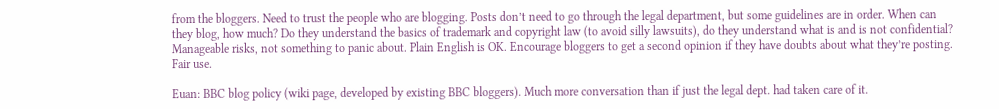from the bloggers. Need to trust the people who are blogging. Posts don’t need to go through the legal department, but some guidelines are in order. When can they blog, how much? Do they understand the basics of trademark and copyright law (to avoid silly lawsuits), do they understand what is and is not confidential? Manageable risks, not something to panic about. Plain English is OK. Encourage bloggers to get a second opinion if they have doubts about what they’re posting. Fair use.

Euan: BBC blog policy (wiki page, developed by existing BBC bloggers). Much more conversation than if just the legal dept. had taken care of it.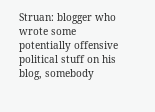Struan: blogger who wrote some potentially offensive political stuff on his blog, somebody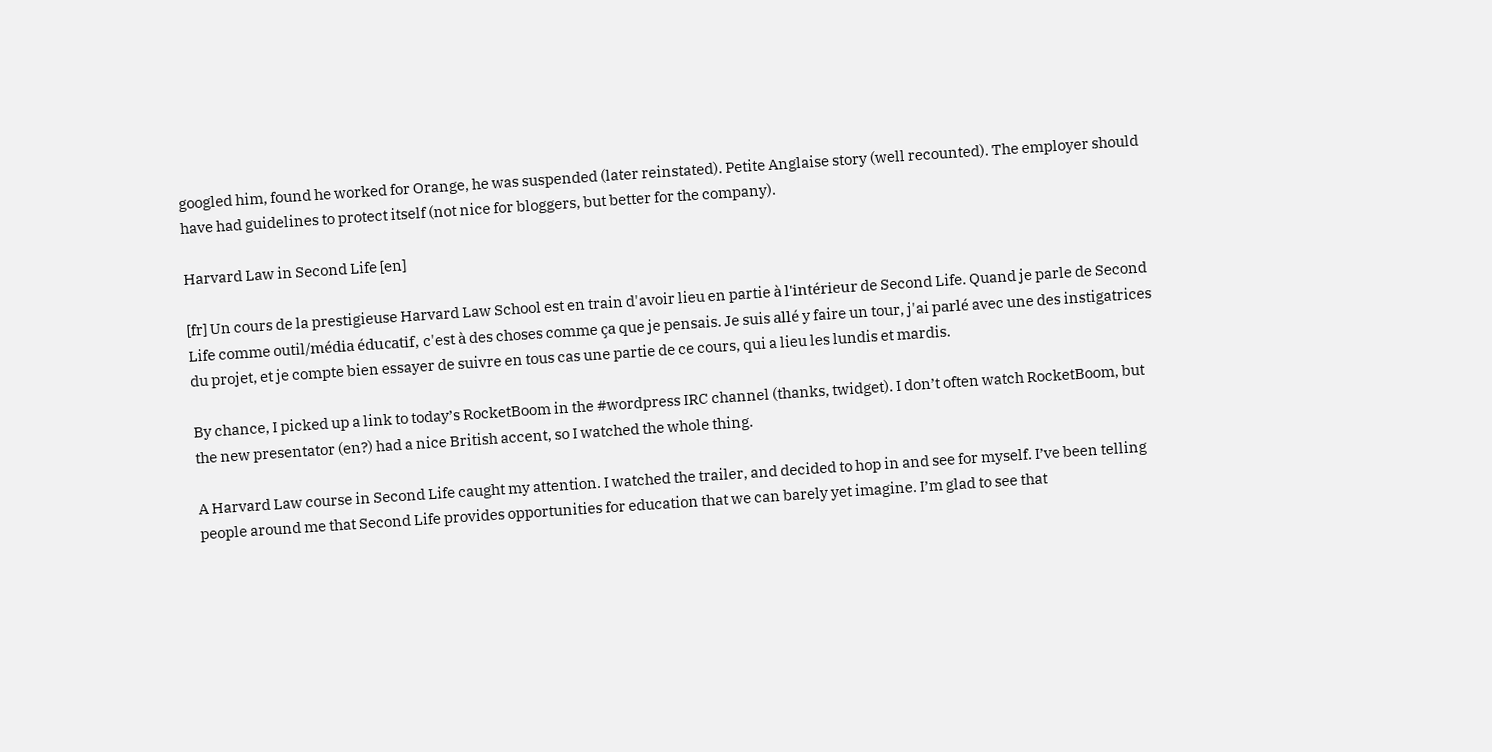googled him, found he worked for Orange, he was suspended (later reinstated). Petite Anglaise story (well recounted). The employer should have had guidelines to protect itself (not nice for bloggers, but better for the company).

Harvard Law in Second Life [en]

[fr] Un cours de la prestigieuse Harvard Law School est en train d'avoir lieu en partie à l'intérieur de Second Life. Quand je parle de Second Life comme outil/média éducatif, c'est à des choses comme ça que je pensais. Je suis allé y faire un tour, j'ai parlé avec une des instigatrices du projet, et je compte bien essayer de suivre en tous cas une partie de ce cours, qui a lieu les lundis et mardis.

By chance, I picked up a link to today’s RocketBoom in the #wordpress IRC channel (thanks, twidget). I don’t often watch RocketBoom, but the new presentator (en?) had a nice British accent, so I watched the whole thing.

A Harvard Law course in Second Life caught my attention. I watched the trailer, and decided to hop in and see for myself. I’ve been telling people around me that Second Life provides opportunities for education that we can barely yet imagine. I’m glad to see that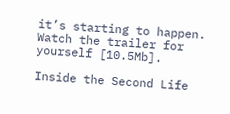it’s starting to happen. Watch the trailer for yourself [10.5Mb].

Inside the Second Life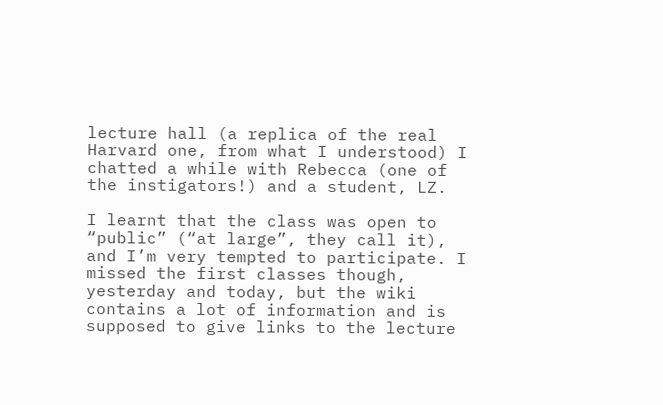lecture hall (a replica of the real Harvard one, from what I understood) I chatted a while with Rebecca (one of the instigators!) and a student, LZ.

I learnt that the class was open to “public” (“at large”, they call it), and I’m very tempted to participate. I missed the first classes though, yesterday and today, but the wiki contains a lot of information and is supposed to give links to the lecture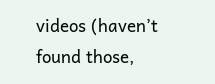videos (haven’t found those,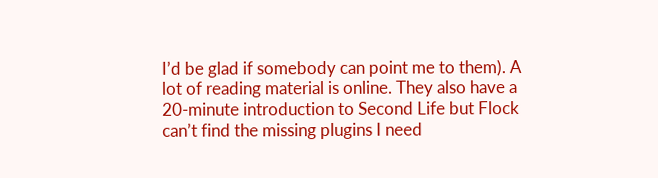I’d be glad if somebody can point me to them). A lot of reading material is online. They also have a 20-minute introduction to Second Life but Flock can’t find the missing plugins I need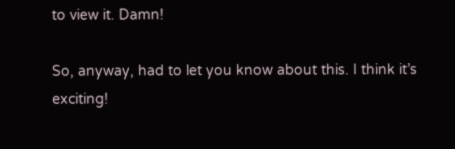to view it. Damn!

So, anyway, had to let you know about this. I think it’s exciting!